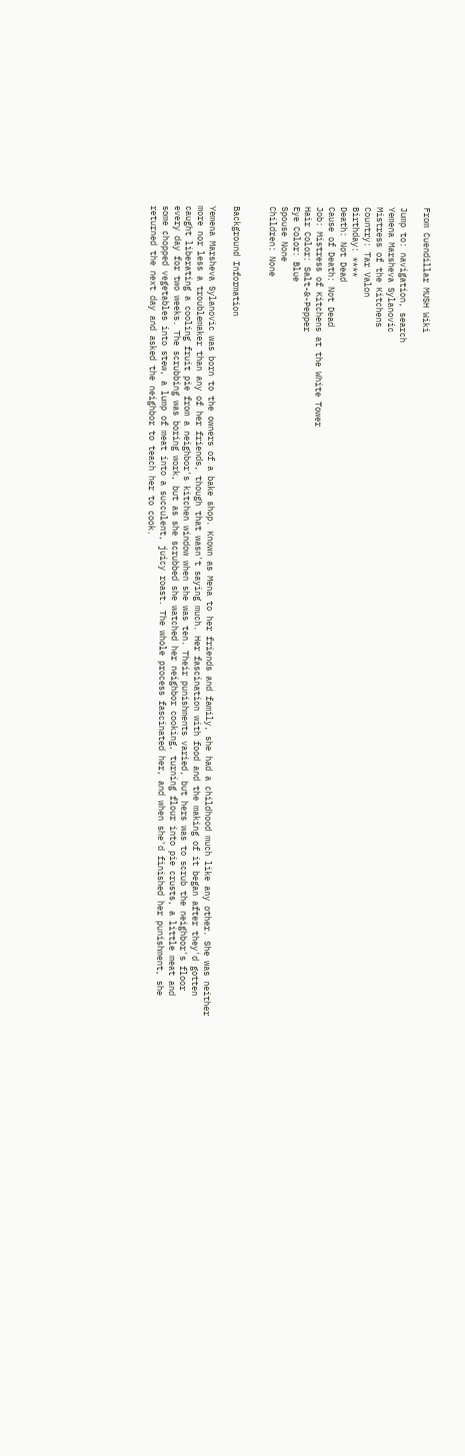From Cuendillar MUSH Wiki

Jump to: navigation, search
Yemena Marsheva Sylanovic
Mistress of the Kitchens
Country: Tar Valon
Birthday: ****
Death: Not Dead
Cause of Death: Not Dead
Job: Mistress of Kitchens at the White Tower
Hair Color: Salt-&-Pepper
Eye Color: Blue
Spouse None
Children: None


Background Information

Yemena Marsheva Sylanovic was born to the owners of a bake shop. Known as Mena to her friends and family, she had a childhood much like any other. She was neither more nor less a troublemaker than any of her friends, though that wasn't saying much. Her fascination with food and the making of it began after they'd gotten caught liberating a cooling fruit pie from a neighbor's kitchen window when she was ten. Their punishments varied, but hers was to scrub the neighbor's floor every day for two weeks. The scrubbing was boring work, but as she scrubbed she watched her neighbor cooking, turning flour into pie crusts, a little meat and some chopped vegetables into stew, a lump of meat into a succulent, juicy roast. The whole process fascinated her, and when she'd finished her punishment, she returned the next day and asked the neighbor to teach her to cook.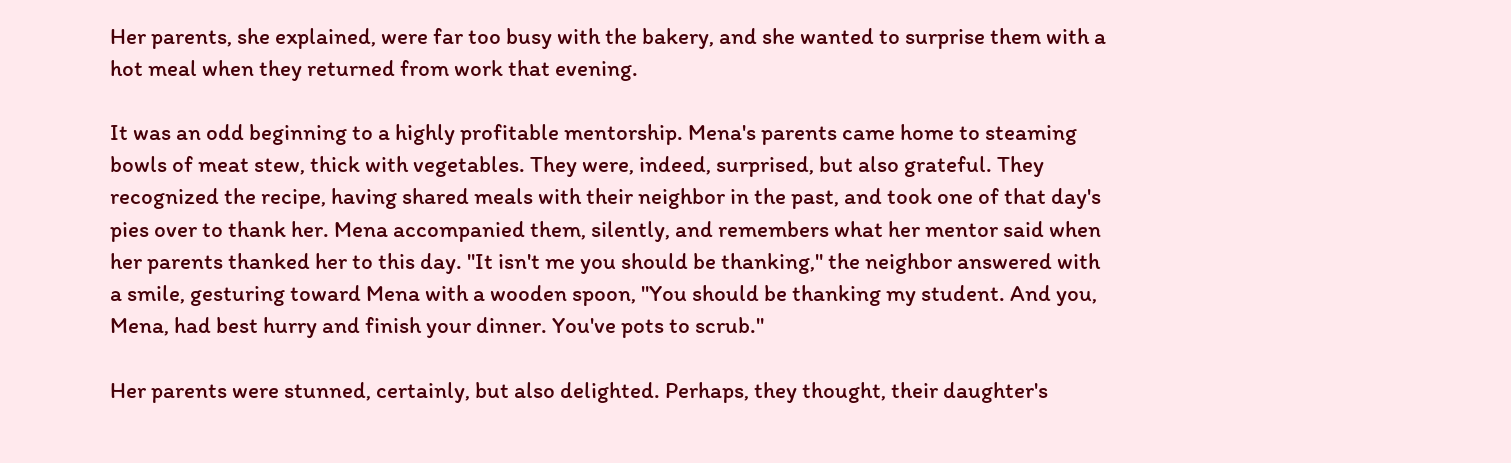Her parents, she explained, were far too busy with the bakery, and she wanted to surprise them with a hot meal when they returned from work that evening.

It was an odd beginning to a highly profitable mentorship. Mena's parents came home to steaming bowls of meat stew, thick with vegetables. They were, indeed, surprised, but also grateful. They recognized the recipe, having shared meals with their neighbor in the past, and took one of that day's pies over to thank her. Mena accompanied them, silently, and remembers what her mentor said when her parents thanked her to this day. "It isn't me you should be thanking," the neighbor answered with a smile, gesturing toward Mena with a wooden spoon, "You should be thanking my student. And you, Mena, had best hurry and finish your dinner. You've pots to scrub."

Her parents were stunned, certainly, but also delighted. Perhaps, they thought, their daughter's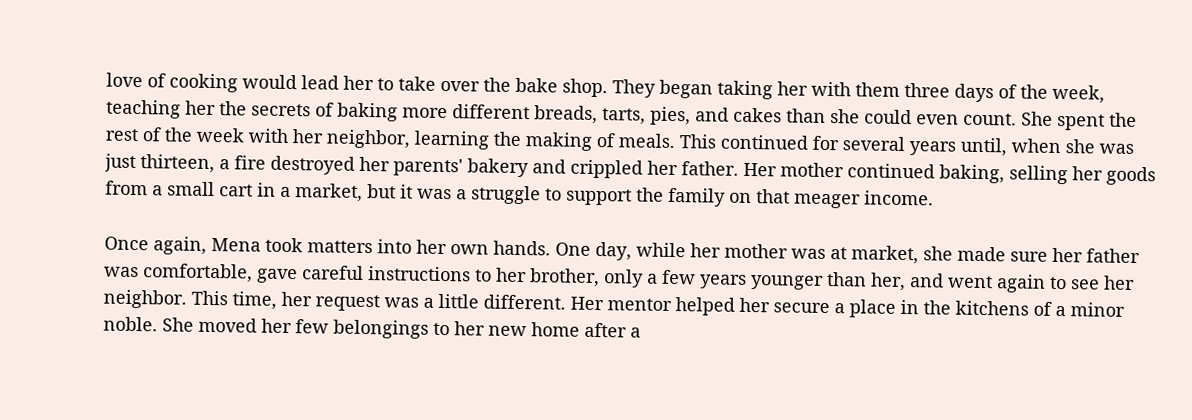love of cooking would lead her to take over the bake shop. They began taking her with them three days of the week, teaching her the secrets of baking more different breads, tarts, pies, and cakes than she could even count. She spent the rest of the week with her neighbor, learning the making of meals. This continued for several years until, when she was just thirteen, a fire destroyed her parents' bakery and crippled her father. Her mother continued baking, selling her goods from a small cart in a market, but it was a struggle to support the family on that meager income.

Once again, Mena took matters into her own hands. One day, while her mother was at market, she made sure her father was comfortable, gave careful instructions to her brother, only a few years younger than her, and went again to see her neighbor. This time, her request was a little different. Her mentor helped her secure a place in the kitchens of a minor noble. She moved her few belongings to her new home after a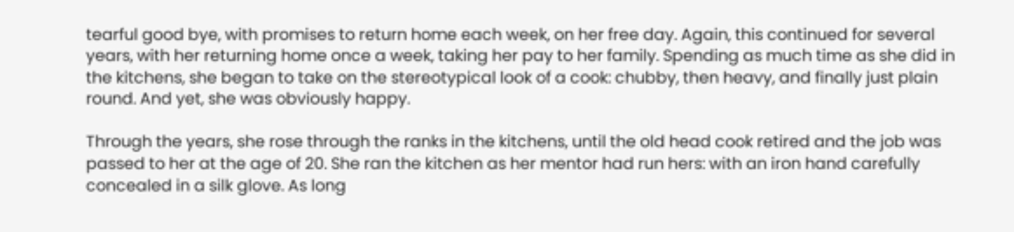tearful good bye, with promises to return home each week, on her free day. Again, this continued for several years, with her returning home once a week, taking her pay to her family. Spending as much time as she did in the kitchens, she began to take on the stereotypical look of a cook: chubby, then heavy, and finally just plain round. And yet, she was obviously happy.

Through the years, she rose through the ranks in the kitchens, until the old head cook retired and the job was passed to her at the age of 20. She ran the kitchen as her mentor had run hers: with an iron hand carefully concealed in a silk glove. As long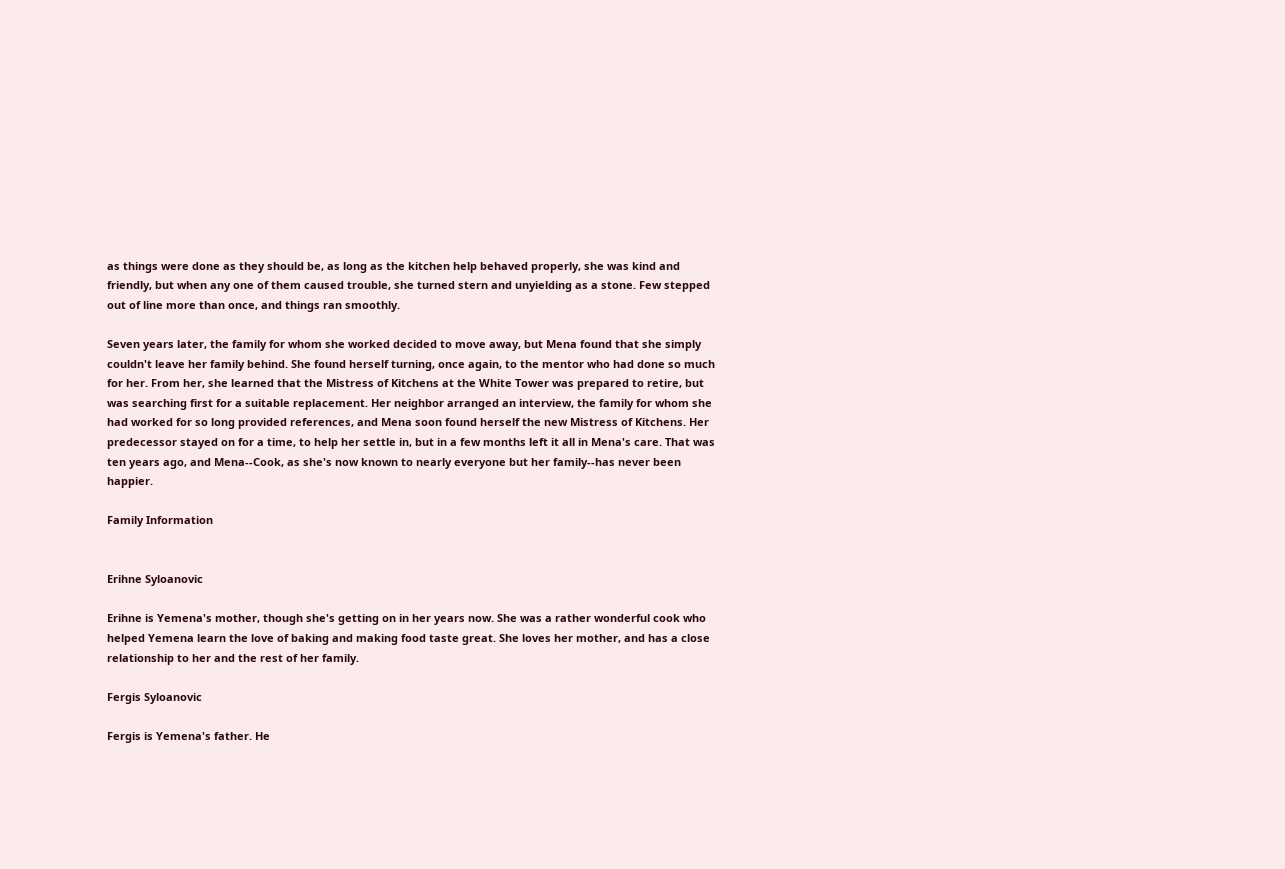as things were done as they should be, as long as the kitchen help behaved properly, she was kind and friendly, but when any one of them caused trouble, she turned stern and unyielding as a stone. Few stepped out of line more than once, and things ran smoothly.

Seven years later, the family for whom she worked decided to move away, but Mena found that she simply couldn't leave her family behind. She found herself turning, once again, to the mentor who had done so much for her. From her, she learned that the Mistress of Kitchens at the White Tower was prepared to retire, but was searching first for a suitable replacement. Her neighbor arranged an interview, the family for whom she had worked for so long provided references, and Mena soon found herself the new Mistress of Kitchens. Her predecessor stayed on for a time, to help her settle in, but in a few months left it all in Mena's care. That was ten years ago, and Mena--Cook, as she's now known to nearly everyone but her family--has never been happier.

Family Information


Erihne Syloanovic

Erihne is Yemena's mother, though she's getting on in her years now. She was a rather wonderful cook who helped Yemena learn the love of baking and making food taste great. She loves her mother, and has a close relationship to her and the rest of her family.

Fergis Syloanovic

Fergis is Yemena's father. He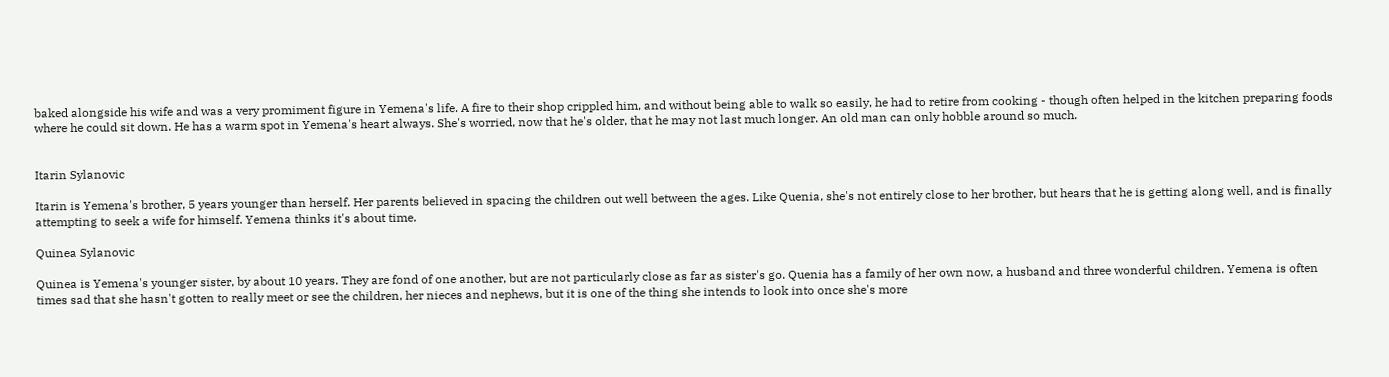baked alongside his wife and was a very promiment figure in Yemena's life. A fire to their shop crippled him, and without being able to walk so easily, he had to retire from cooking - though often helped in the kitchen preparing foods where he could sit down. He has a warm spot in Yemena's heart always. She's worried, now that he's older, that he may not last much longer. An old man can only hobble around so much.


Itarin Sylanovic

Itarin is Yemena's brother, 5 years younger than herself. Her parents believed in spacing the children out well between the ages. Like Quenia, she's not entirely close to her brother, but hears that he is getting along well, and is finally attempting to seek a wife for himself. Yemena thinks it's about time.

Quinea Sylanovic

Quinea is Yemena's younger sister, by about 10 years. They are fond of one another, but are not particularly close as far as sister's go. Quenia has a family of her own now, a husband and three wonderful children. Yemena is often times sad that she hasn't gotten to really meet or see the children, her nieces and nephews, but it is one of the thing she intends to look into once she's more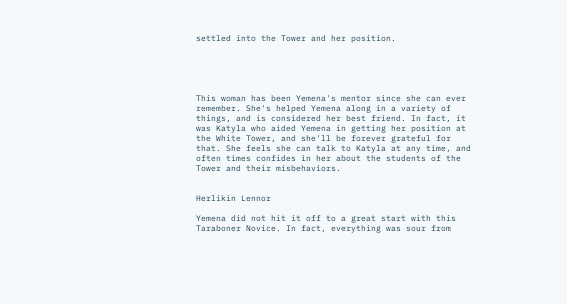settled into the Tower and her position.





This woman has been Yemena's mentor since she can ever remember. She's helped Yemena along in a variety of things, and is considered her best friend. In fact, it was Katyla who aided Yemena in getting her position at the White Tower, and she'll be forever grateful for that. She feels she can talk to Katyla at any time, and often times confides in her about the students of the Tower and their misbehaviors.


Herlikin Lennor

Yemena did not hit it off to a great start with this Taraboner Novice. In fact, everything was sour from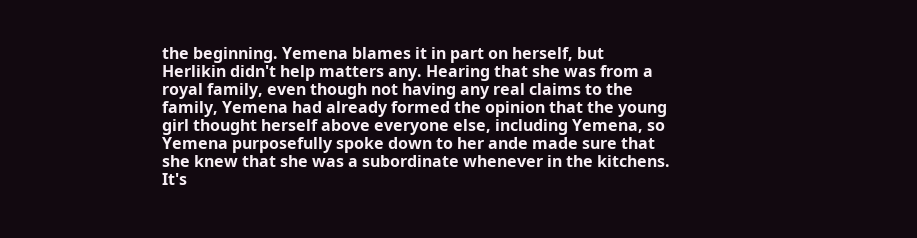the beginning. Yemena blames it in part on herself, but Herlikin didn't help matters any. Hearing that she was from a royal family, even though not having any real claims to the family, Yemena had already formed the opinion that the young girl thought herself above everyone else, including Yemena, so Yemena purposefully spoke down to her ande made sure that she knew that she was a subordinate whenever in the kitchens. It's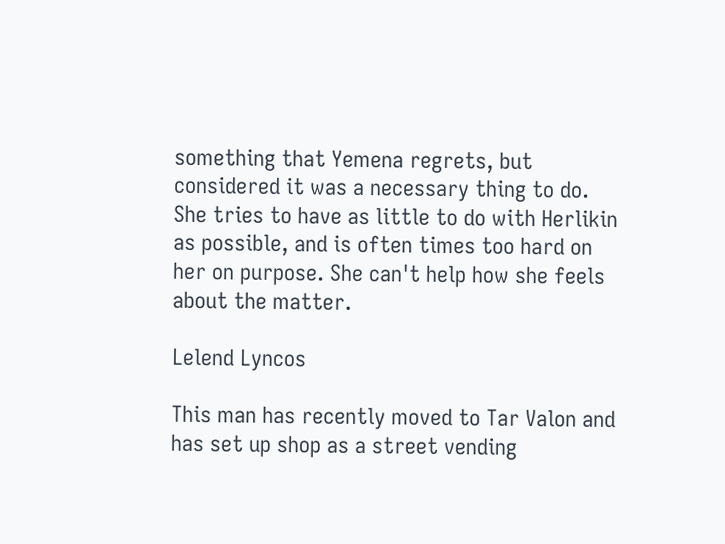something that Yemena regrets, but considered it was a necessary thing to do. She tries to have as little to do with Herlikin as possible, and is often times too hard on her on purpose. She can't help how she feels about the matter.

Lelend Lyncos

This man has recently moved to Tar Valon and has set up shop as a street vending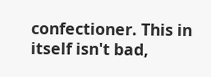confectioner. This in itself isn't bad,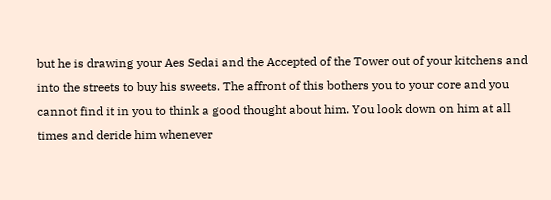but he is drawing your Aes Sedai and the Accepted of the Tower out of your kitchens and into the streets to buy his sweets. The affront of this bothers you to your core and you cannot find it in you to think a good thought about him. You look down on him at all times and deride him whenever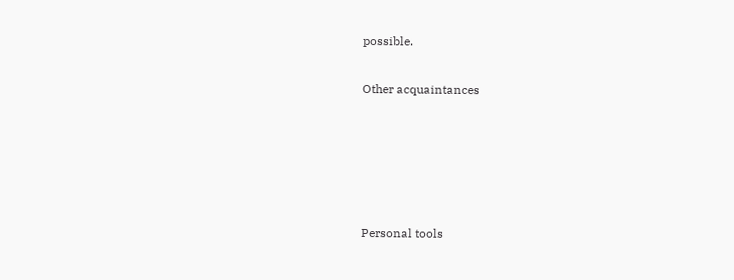possible.

Other acquaintances





Personal tools